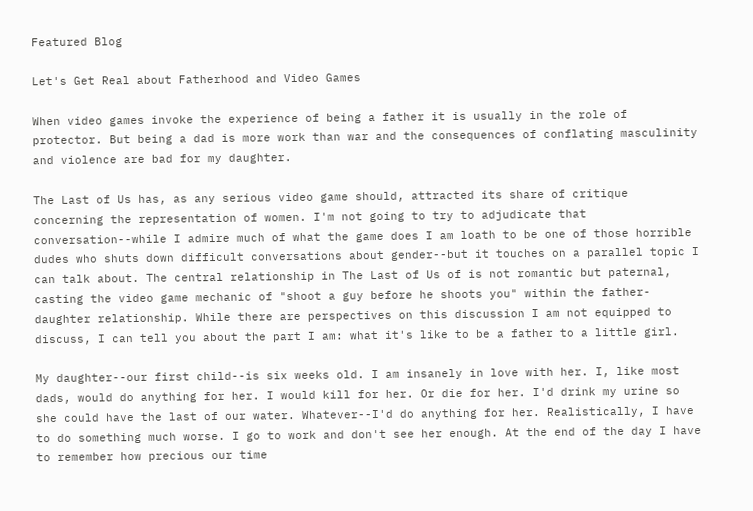Featured Blog

Let's Get Real about Fatherhood and Video Games

When video games invoke the experience of being a father it is usually in the role of protector. But being a dad is more work than war and the consequences of conflating masculinity and violence are bad for my daughter.

The Last of Us has, as any serious video game should, attracted its share of critique concerning the representation of women. I'm not going to try to adjudicate that conversation--while I admire much of what the game does I am loath to be one of those horrible dudes who shuts down difficult conversations about gender--but it touches on a parallel topic I can talk about. The central relationship in The Last of Us of is not romantic but paternal, casting the video game mechanic of "shoot a guy before he shoots you" within the father-daughter relationship. While there are perspectives on this discussion I am not equipped to discuss, I can tell you about the part I am: what it's like to be a father to a little girl.

My daughter--our first child--is six weeks old. I am insanely in love with her. I, like most dads, would do anything for her. I would kill for her. Or die for her. I'd drink my urine so she could have the last of our water. Whatever--I'd do anything for her. Realistically, I have to do something much worse. I go to work and don't see her enough. At the end of the day I have to remember how precious our time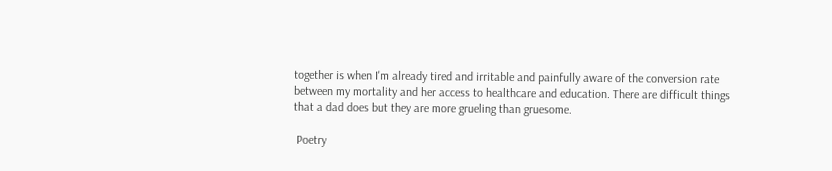together is when I'm already tired and irritable and painfully aware of the conversion rate between my mortality and her access to healthcare and education. There are difficult things that a dad does but they are more grueling than gruesome.

 Poetry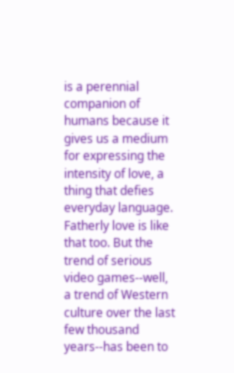is a perennial companion of humans because it gives us a medium for expressing the intensity of love, a thing that defies everyday language. Fatherly love is like that too. But the trend of serious video games--well, a trend of Western culture over the last few thousand years--has been to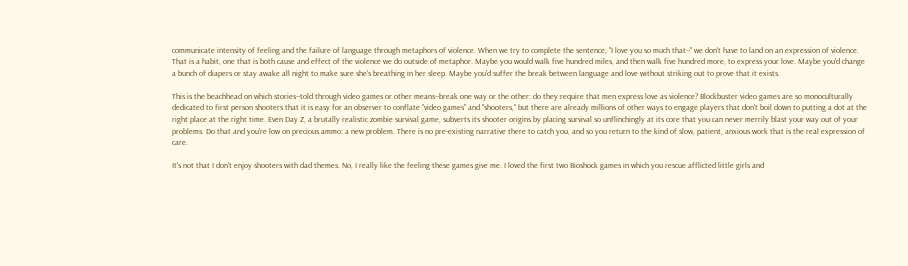communicate intensity of feeling and the failure of language through metaphors of violence. When we try to complete the sentence, "I love you so much that--" we don't have to land on an expression of violence. That is a habit, one that is both cause and effect of the violence we do outside of metaphor. Maybe you would walk five hundred miles, and then walk five hundred more, to express your love. Maybe you'd change a bunch of diapers or stay awake all night to make sure she's breathing in her sleep. Maybe you'd suffer the break between language and love without striking out to prove that it exists.

This is the beachhead on which stories--told through video games or other means--break one way or the other: do they require that men express love as violence? Blockbuster video games are so monoculturally dedicated to first person shooters that it is easy for an observer to conflate "video games" and "shooters," but there are already millions of other ways to engage players that don't boil down to putting a dot at the right place at the right time. Even Day Z, a brutally realistic zombie survival game, subverts its shooter origins by placing survival so unflinchingly at its core that you can never merrily blast your way out of your problems. Do that and you're low on precious ammo: a new problem. There is no pre-existing narrative there to catch you, and so you return to the kind of slow, patient, anxious work that is the real expression of care.

It's not that I don't enjoy shooters with dad themes. No, I really like the feeling these games give me. I loved the first two Bioshock games in which you rescue afflicted little girls and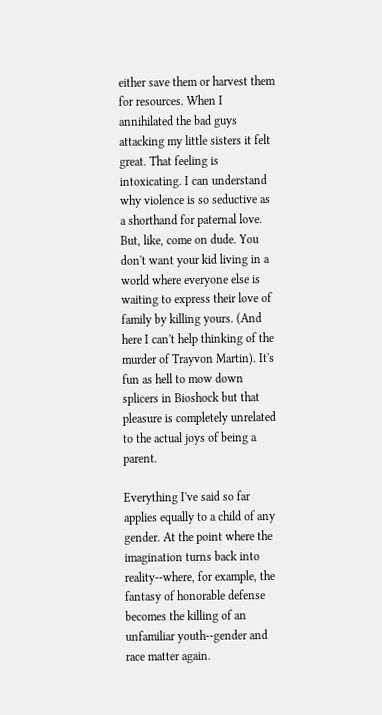either save them or harvest them for resources. When I annihilated the bad guys attacking my little sisters it felt great. That feeling is intoxicating. I can understand why violence is so seductive as a shorthand for paternal love. But, like, come on dude. You don't want your kid living in a world where everyone else is waiting to express their love of family by killing yours. (And here I can't help thinking of the murder of Trayvon Martin). It's fun as hell to mow down splicers in Bioshock but that pleasure is completely unrelated to the actual joys of being a parent.

Everything I've said so far applies equally to a child of any gender. At the point where the imagination turns back into reality--where, for example, the fantasy of honorable defense becomes the killing of an unfamiliar youth--gender and race matter again.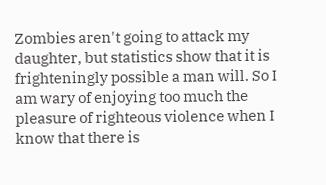Zombies aren't going to attack my daughter, but statistics show that it is frighteningly possible a man will. So I am wary of enjoying too much the pleasure of righteous violence when I know that there is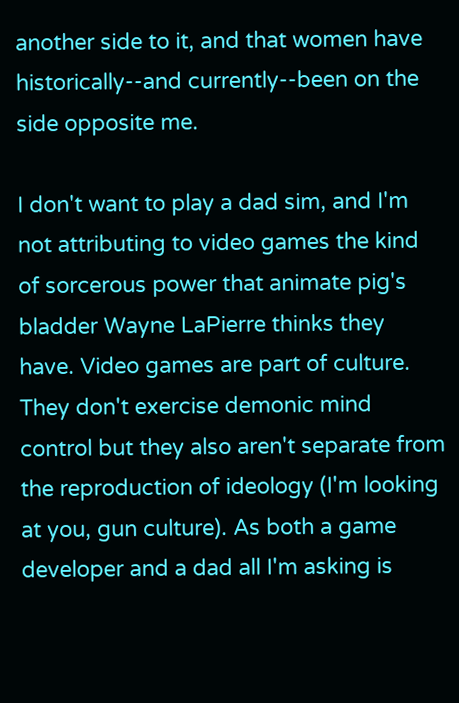another side to it, and that women have historically--and currently--been on the side opposite me.

I don't want to play a dad sim, and I'm not attributing to video games the kind of sorcerous power that animate pig's bladder Wayne LaPierre thinks they have. Video games are part of culture. They don't exercise demonic mind control but they also aren't separate from the reproduction of ideology (I'm looking at you, gun culture). As both a game developer and a dad all I'm asking is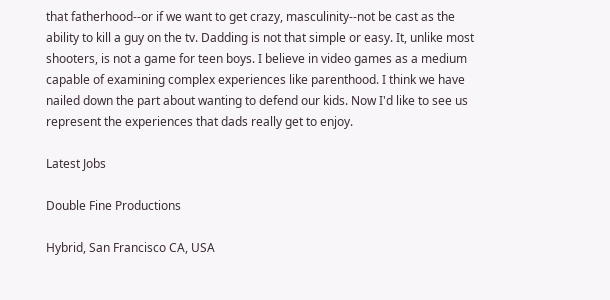that fatherhood--or if we want to get crazy, masculinity--not be cast as the ability to kill a guy on the tv. Dadding is not that simple or easy. It, unlike most shooters, is not a game for teen boys. I believe in video games as a medium capable of examining complex experiences like parenthood. I think we have nailed down the part about wanting to defend our kids. Now I'd like to see us represent the experiences that dads really get to enjoy.

Latest Jobs

Double Fine Productions

Hybrid, San Francisco CA, USA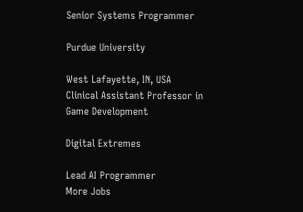Senior Systems Programmer

Purdue University

West Lafayette, IN, USA
Clinical Assistant Professor in Game Development

Digital Extremes

Lead AI Programmer
More Jobs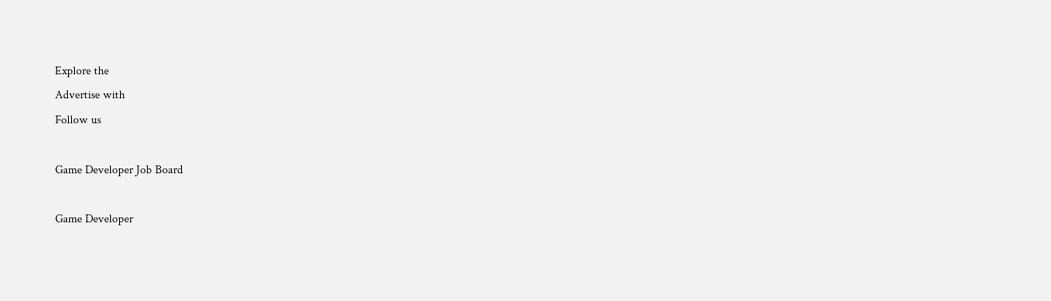Explore the
Advertise with
Follow us

Game Developer Job Board

Game Developer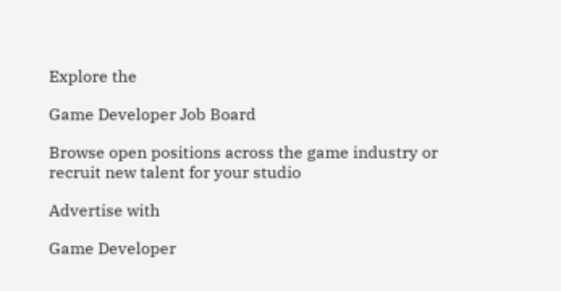Explore the

Game Developer Job Board

Browse open positions across the game industry or recruit new talent for your studio

Advertise with

Game Developer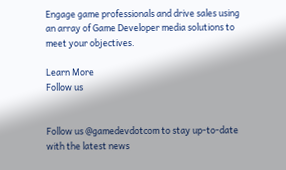Engage game professionals and drive sales using an array of Game Developer media solutions to meet your objectives.

Learn More
Follow us


Follow us @gamedevdotcom to stay up-to-date with the latest news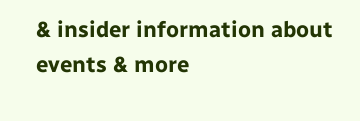& insider information about events & more